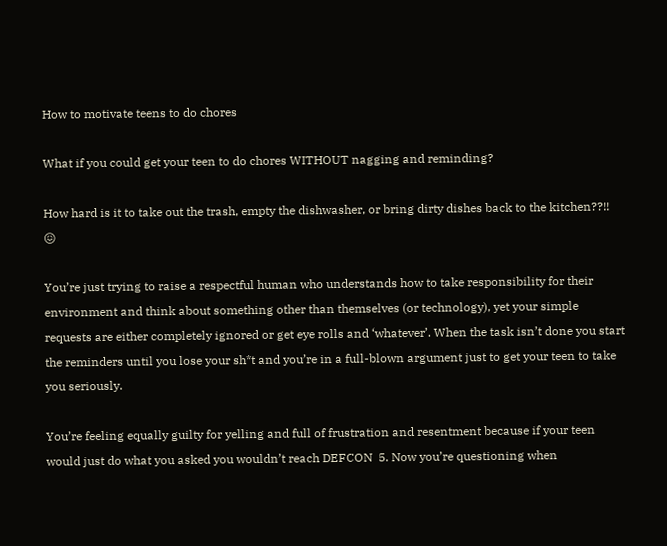How to motivate teens to do chores

What if you could get your teen to do chores WITHOUT nagging and reminding?

How hard is it to take out the trash, empty the dishwasher, or bring dirty dishes back to the kitchen??!! 😖

You’re just trying to raise a respectful human who understands how to take responsibility for their environment and think about something other than themselves (or technology), yet your simple requests are either completely ignored or get eye rolls and ‘whatever’. When the task isn’t done you start the reminders until you lose your sh*t and you’re in a full-blown argument just to get your teen to take you seriously.

You’re feeling equally guilty for yelling and full of frustration and resentment because if your teen would just do what you asked you wouldn’t reach DEFCON  5. Now you’re questioning when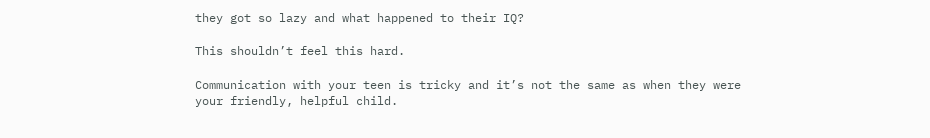they got so lazy and what happened to their IQ?

This shouldn’t feel this hard.

Communication with your teen is tricky and it’s not the same as when they were your friendly, helpful child.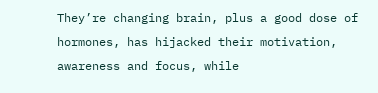They’re changing brain, plus a good dose of hormones, has hijacked their motivation, awareness and focus, while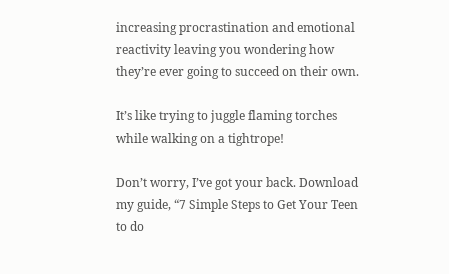increasing procrastination and emotional reactivity leaving you wondering how they’re ever going to succeed on their own.

It’s like trying to juggle flaming torches while walking on a tightrope!

Don’t worry, I’ve got your back. Download my guide, “7 Simple Steps to Get Your Teen to do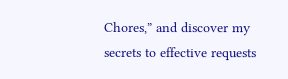Chores,” and discover my secrets to effective requests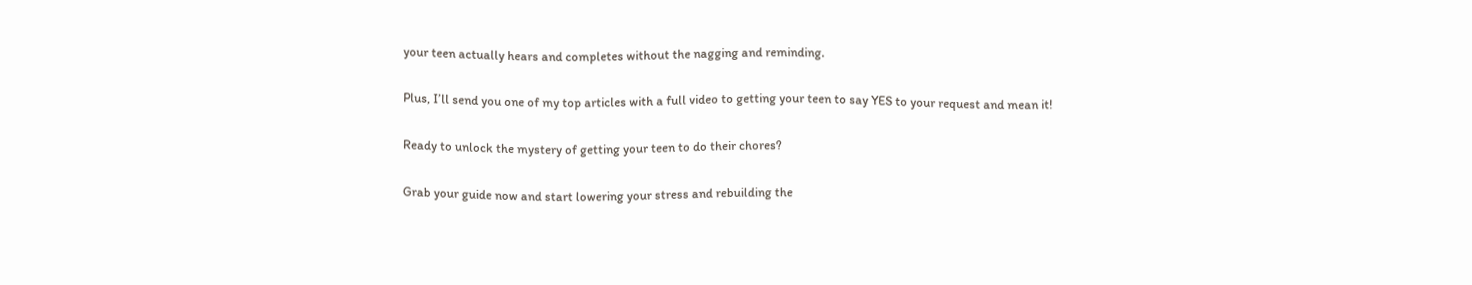your teen actually hears and completes without the nagging and reminding.

Plus, I’ll send you one of my top articles with a full video to getting your teen to say YES to your request and mean it!

Ready to unlock the mystery of getting your teen to do their chores?

Grab your guide now and start lowering your stress and rebuilding the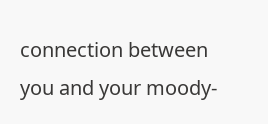connection between you and your moody-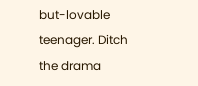but-lovable teenager. Ditch the drama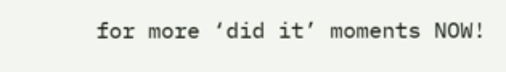for more ‘did it’ moments NOW!